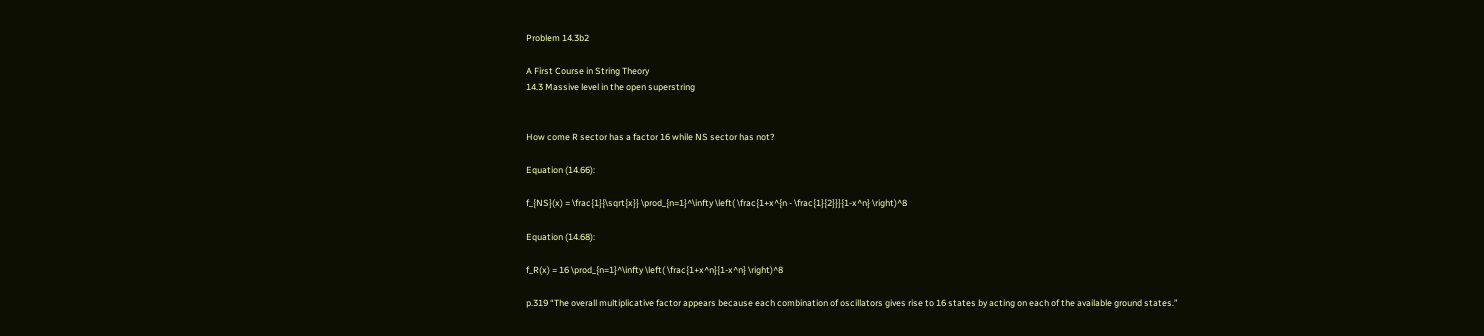Problem 14.3b2

A First Course in String Theory
14.3 Massive level in the open superstring


How come R sector has a factor 16 while NS sector has not?

Equation (14.66):

f_{NS}(x) = \frac{1}{\sqrt{x}} \prod_{n=1}^\infty \left( \frac{1+x^{n - \frac{1}{2}}}{1-x^n} \right)^8

Equation (14.68):

f_R(x) = 16 \prod_{n=1}^\infty \left( \frac{1+x^n}{1-x^n} \right)^8

p.319 “The overall multiplicative factor appears because each combination of oscillators gives rise to 16 states by acting on each of the available ground states.”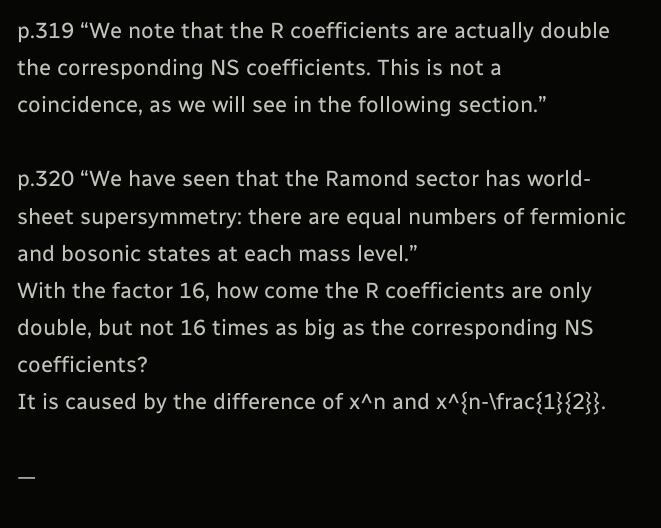p.319 “We note that the R coefficients are actually double the corresponding NS coefficients. This is not a coincidence, as we will see in the following section.”

p.320 “We have seen that the Ramond sector has world-sheet supersymmetry: there are equal numbers of fermionic and bosonic states at each mass level.”
With the factor 16, how come the R coefficients are only double, but not 16 times as big as the corresponding NS coefficients?
It is caused by the difference of x^n and x^{n-\frac{1}{2}}.

—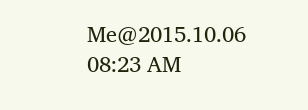Me@2015.10.06 08:23 AM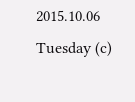2015.10.06 Tuesday (c)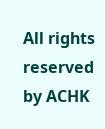All rights reserved by ACHK